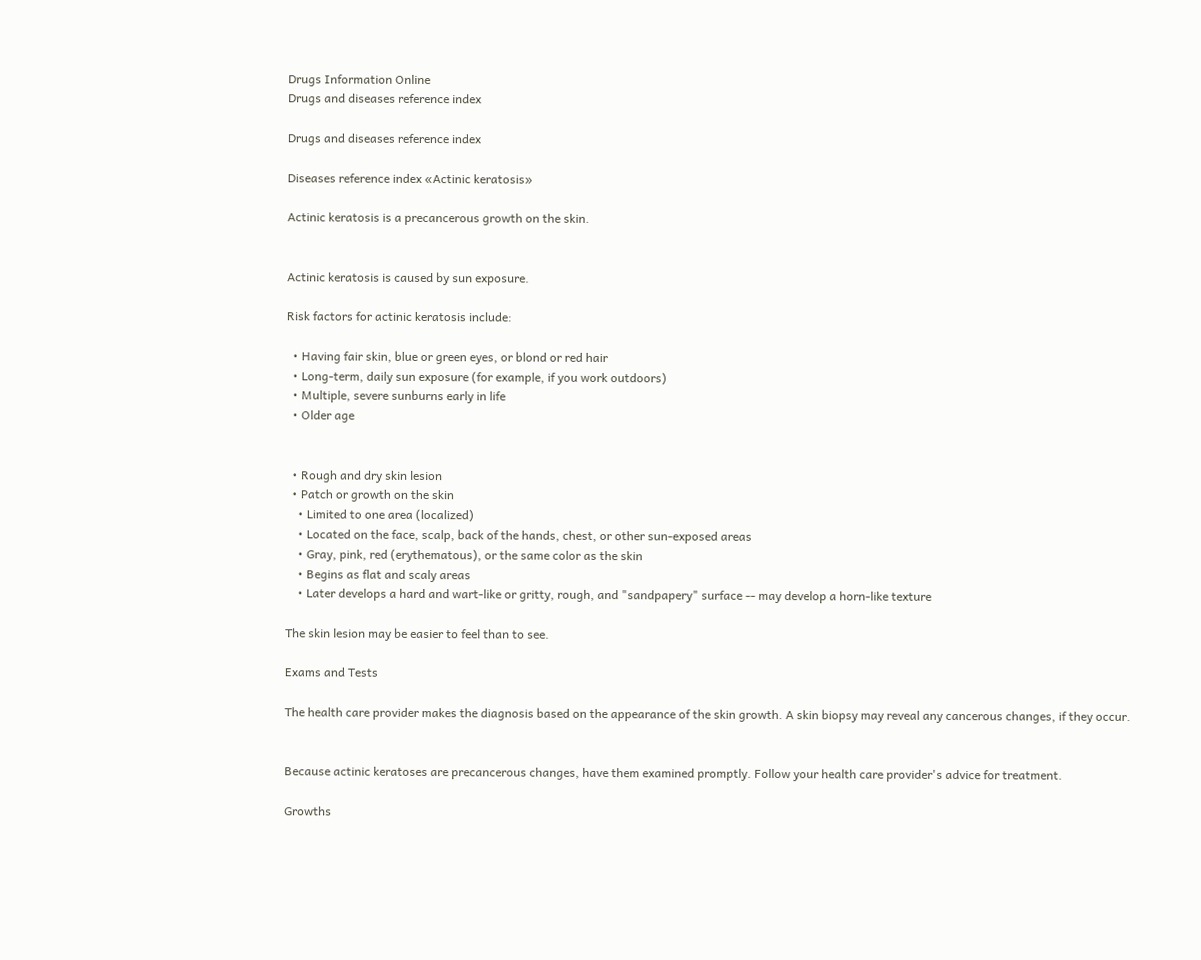Drugs Information Online
Drugs and diseases reference index

Drugs and diseases reference index

Diseases reference index «Actinic keratosis»

Actinic keratosis is a precancerous growth on the skin.


Actinic keratosis is caused by sun exposure.

Risk factors for actinic keratosis include:

  • Having fair skin, blue or green eyes, or blond or red hair
  • Long-term, daily sun exposure (for example, if you work outdoors)
  • Multiple, severe sunburns early in life
  • Older age


  • Rough and dry skin lesion
  • Patch or growth on the skin
    • Limited to one area (localized)
    • Located on the face, scalp, back of the hands, chest, or other sun-exposed areas
    • Gray, pink, red (erythematous), or the same color as the skin
    • Begins as flat and scaly areas
    • Later develops a hard and wart-like or gritty, rough, and "sandpapery" surface -- may develop a horn-like texture

The skin lesion may be easier to feel than to see.

Exams and Tests

The health care provider makes the diagnosis based on the appearance of the skin growth. A skin biopsy may reveal any cancerous changes, if they occur.


Because actinic keratoses are precancerous changes, have them examined promptly. Follow your health care provider's advice for treatment.

Growths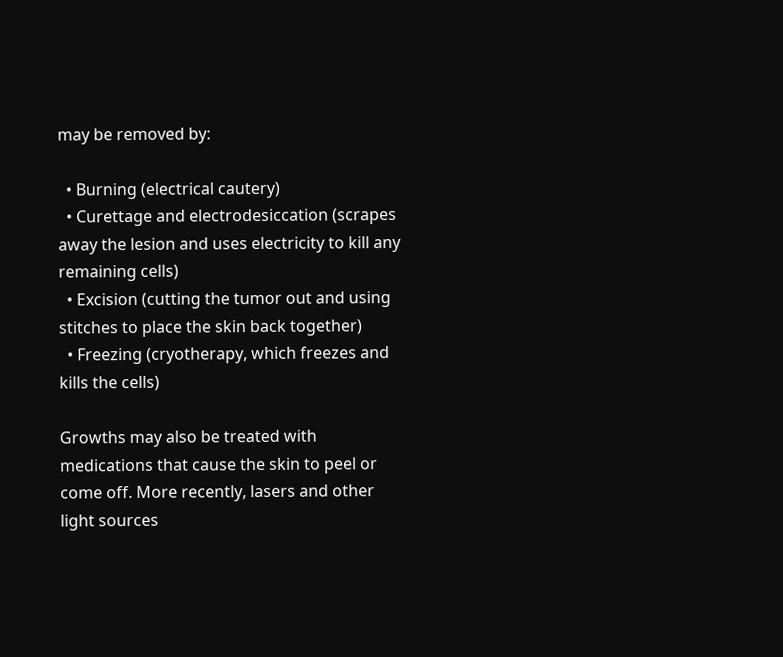may be removed by:

  • Burning (electrical cautery)
  • Curettage and electrodesiccation (scrapes away the lesion and uses electricity to kill any remaining cells)
  • Excision (cutting the tumor out and using stitches to place the skin back together)
  • Freezing (cryotherapy, which freezes and kills the cells)

Growths may also be treated with medications that cause the skin to peel or come off. More recently, lasers and other light sources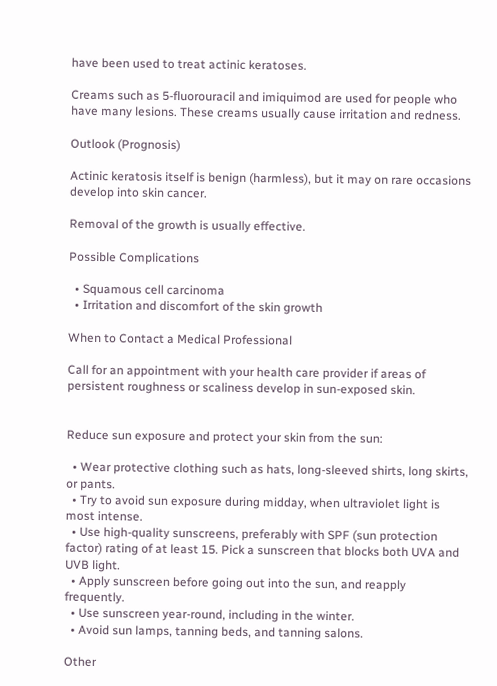have been used to treat actinic keratoses.

Creams such as 5-fluorouracil and imiquimod are used for people who have many lesions. These creams usually cause irritation and redness.

Outlook (Prognosis)

Actinic keratosis itself is benign (harmless), but it may on rare occasions develop into skin cancer.

Removal of the growth is usually effective.

Possible Complications

  • Squamous cell carcinoma
  • Irritation and discomfort of the skin growth

When to Contact a Medical Professional

Call for an appointment with your health care provider if areas of persistent roughness or scaliness develop in sun-exposed skin.


Reduce sun exposure and protect your skin from the sun:

  • Wear protective clothing such as hats, long-sleeved shirts, long skirts, or pants.
  • Try to avoid sun exposure during midday, when ultraviolet light is most intense.
  • Use high-quality sunscreens, preferably with SPF (sun protection factor) rating of at least 15. Pick a sunscreen that blocks both UVA and UVB light.
  • Apply sunscreen before going out into the sun, and reapply frequently.
  • Use sunscreen year-round, including in the winter.
  • Avoid sun lamps, tanning beds, and tanning salons.

Other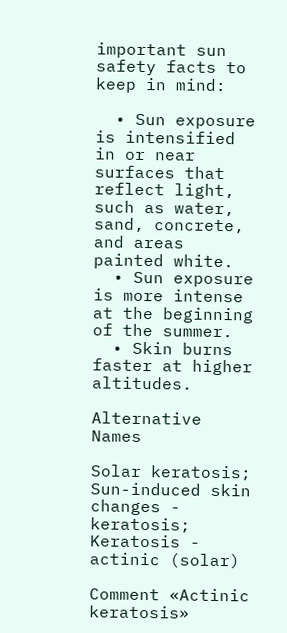important sun safety facts to keep in mind:

  • Sun exposure is intensified in or near surfaces that reflect light, such as water, sand, concrete, and areas painted white.
  • Sun exposure is more intense at the beginning of the summer.
  • Skin burns faster at higher altitudes.

Alternative Names

Solar keratosis; Sun-induced skin changes - keratosis; Keratosis - actinic (solar)

Comment «Actinic keratosis»